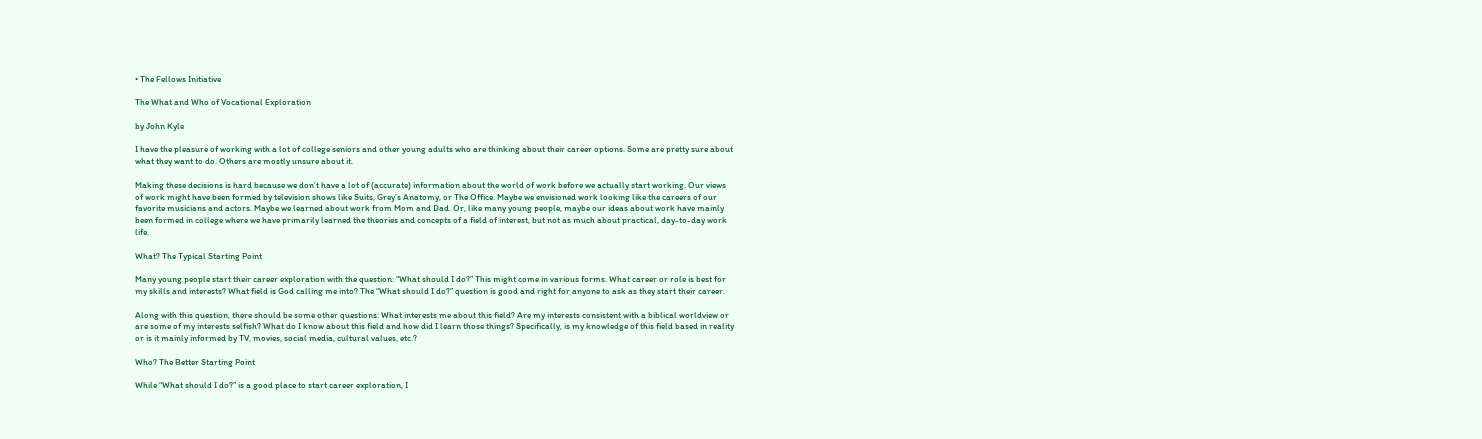• The Fellows Initiative

The What and Who of Vocational Exploration

by John Kyle

I have the pleasure of working with a lot of college seniors and other young adults who are thinking about their career options. Some are pretty sure about what they want to do. Others are mostly unsure about it.

Making these decisions is hard because we don’t have a lot of (accurate) information about the world of work before we actually start working. Our views of work might have been formed by television shows like Suits, Grey’s Anatomy, or The Office. Maybe we envisioned work looking like the careers of our favorite musicians and actors. Maybe we learned about work from Mom and Dad. Or, like many young people, maybe our ideas about work have mainly been formed in college where we have primarily learned the theories and concepts of a field of interest, but not as much about practical, day-to-day work life.

What? The Typical Starting Point

Many young people start their career exploration with the question: “What should I do?” This might come in various forms. What career or role is best for my skills and interests? What field is God calling me into? The “What should I do?” question is good and right for anyone to ask as they start their career.

Along with this question, there should be some other questions: What interests me about this field? Are my interests consistent with a biblical worldview or are some of my interests selfish? What do I know about this field and how did I learn those things? Specifically, is my knowledge of this field based in reality or is it mainly informed by TV, movies, social media, cultural values, etc.?

Who? The Better Starting Point

While “What should I do?” is a good place to start career exploration, I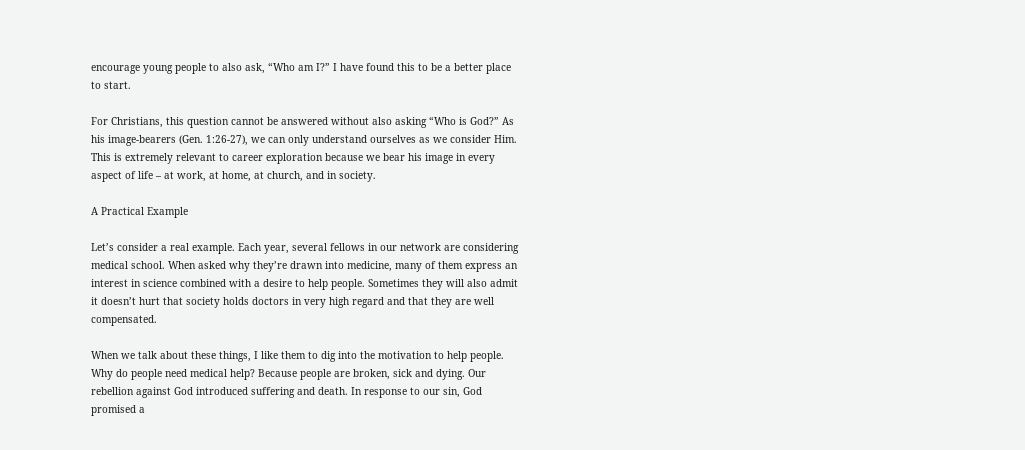encourage young people to also ask, “Who am I?” I have found this to be a better place to start.

For Christians, this question cannot be answered without also asking “Who is God?” As his image-bearers (Gen. 1:26-27), we can only understand ourselves as we consider Him. This is extremely relevant to career exploration because we bear his image in every aspect of life – at work, at home, at church, and in society.

A Practical Example

Let’s consider a real example. Each year, several fellows in our network are considering medical school. When asked why they’re drawn into medicine, many of them express an interest in science combined with a desire to help people. Sometimes they will also admit it doesn’t hurt that society holds doctors in very high regard and that they are well compensated.

When we talk about these things, I like them to dig into the motivation to help people. Why do people need medical help? Because people are broken, sick and dying. Our rebellion against God introduced suffering and death. In response to our sin, God promised a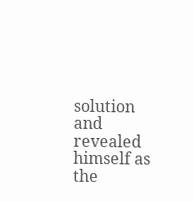solution and revealed himself as the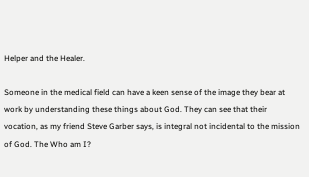Helper and the Healer.

Someone in the medical field can have a keen sense of the image they bear at work by understanding these things about God. They can see that their vocation, as my friend Steve Garber says, is integral not incidental to the mission of God. The Who am I?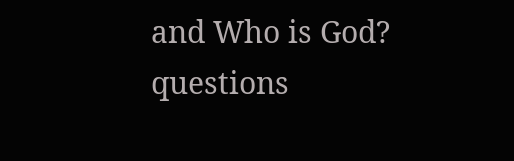and Who is God? questions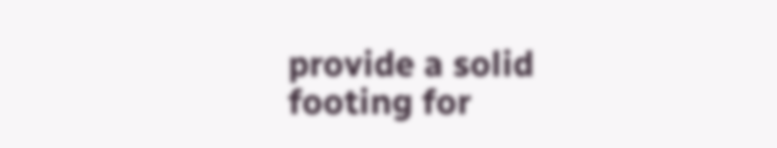provide a solid footing for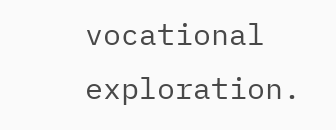vocational exploration.